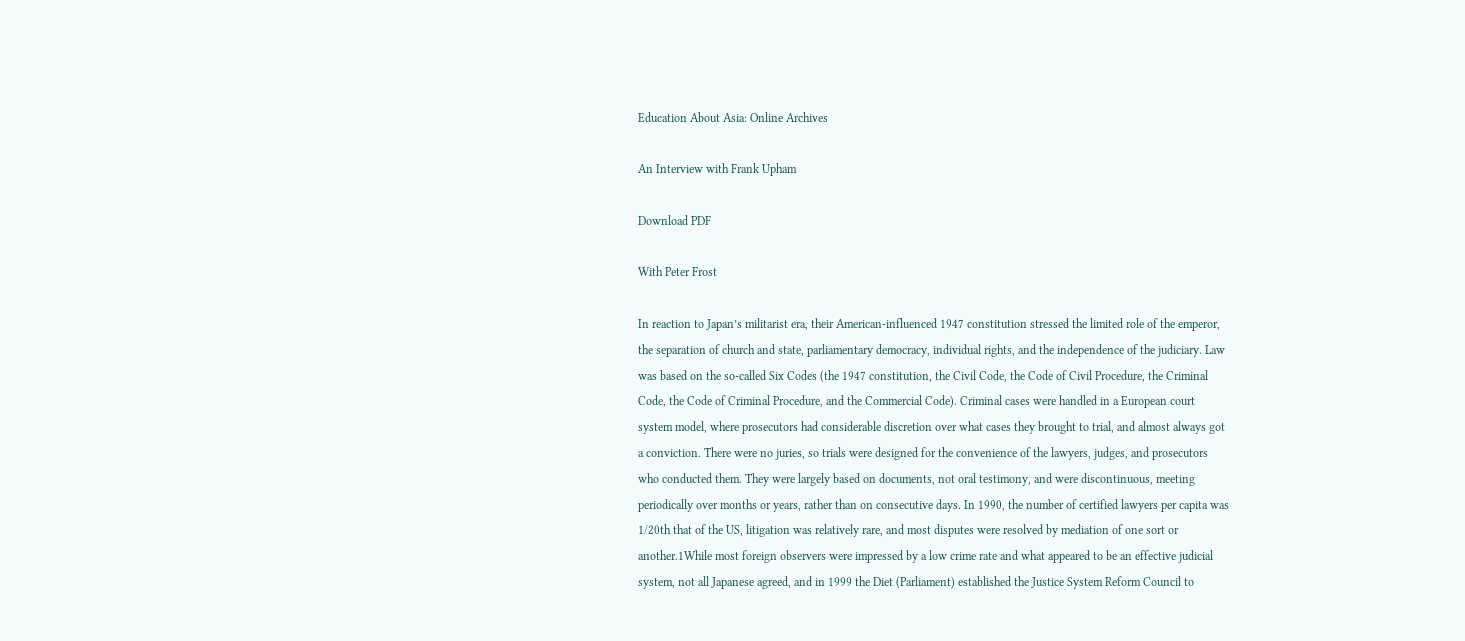Education About Asia: Online Archives

An Interview with Frank Upham

Download PDF

With Peter Frost

In reaction to Japan’s militarist era, their American-influenced 1947 constitution stressed the limited role of the emperor, the separation of church and state, parliamentary democracy, individual rights, and the independence of the judiciary. Law was based on the so-called Six Codes (the 1947 constitution, the Civil Code, the Code of Civil Procedure, the Criminal Code, the Code of Criminal Procedure, and the Commercial Code). Criminal cases were handled in a European court system model, where prosecutors had considerable discretion over what cases they brought to trial, and almost always got a conviction. There were no juries, so trials were designed for the convenience of the lawyers, judges, and prosecutors who conducted them. They were largely based on documents, not oral testimony, and were discontinuous, meeting periodically over months or years, rather than on consecutive days. In 1990, the number of certified lawyers per capita was 1/20th that of the US, litigation was relatively rare, and most disputes were resolved by mediation of one sort or another.1While most foreign observers were impressed by a low crime rate and what appeared to be an effective judicial system, not all Japanese agreed, and in 1999 the Diet (Parliament) established the Justice System Reform Council to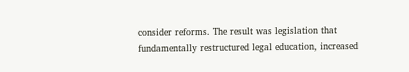consider reforms. The result was legislation that fundamentally restructured legal education, increased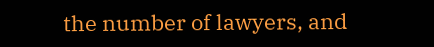the number of lawyers, and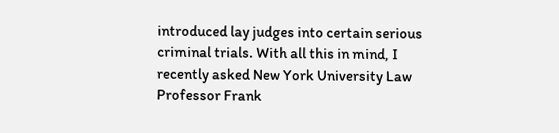introduced lay judges into certain serious criminal trials. With all this in mind, I recently asked New York University Law Professor Frank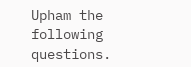Upham the following questions.